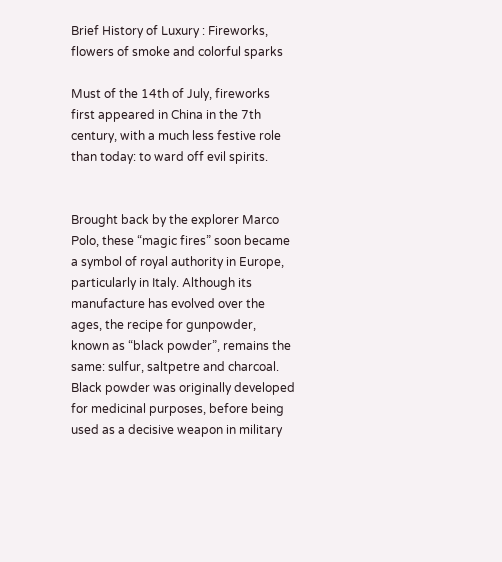Brief History of Luxury : Fireworks, flowers of smoke and colorful sparks

Must of the 14th of July, fireworks first appeared in China in the 7th century, with a much less festive role than today: to ward off evil spirits.


Brought back by the explorer Marco Polo, these “magic fires” soon became a symbol of royal authority in Europe, particularly in Italy. Although its manufacture has evolved over the ages, the recipe for gunpowder, known as “black powder”, remains the same: sulfur, saltpetre and charcoal. Black powder was originally developed for medicinal purposes, before being used as a decisive weapon in military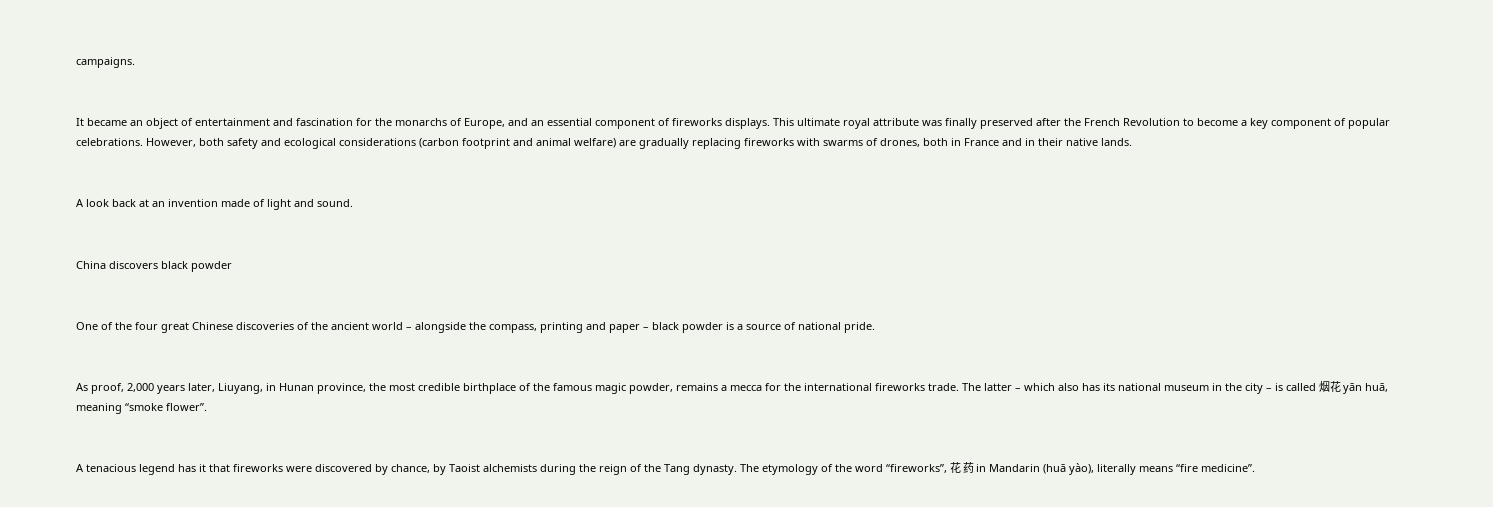campaigns.


It became an object of entertainment and fascination for the monarchs of Europe, and an essential component of fireworks displays. This ultimate royal attribute was finally preserved after the French Revolution to become a key component of popular celebrations. However, both safety and ecological considerations (carbon footprint and animal welfare) are gradually replacing fireworks with swarms of drones, both in France and in their native lands.


A look back at an invention made of light and sound.


China discovers black powder


One of the four great Chinese discoveries of the ancient world – alongside the compass, printing and paper – black powder is a source of national pride.


As proof, 2,000 years later, Liuyang, in Hunan province, the most credible birthplace of the famous magic powder, remains a mecca for the international fireworks trade. The latter – which also has its national museum in the city – is called 烟花 yān huā, meaning “smoke flower”.


A tenacious legend has it that fireworks were discovered by chance, by Taoist alchemists during the reign of the Tang dynasty. The etymology of the word “fireworks”, 花 药 in Mandarin (huā yào), literally means “fire medicine”.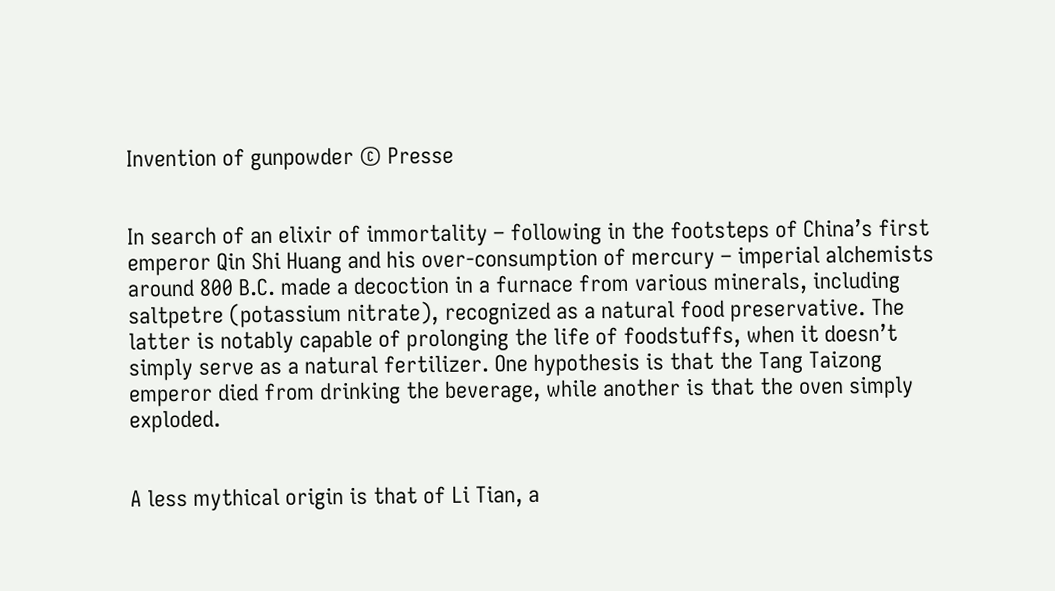Invention of gunpowder © Presse


In search of an elixir of immortality – following in the footsteps of China’s first emperor Qin Shi Huang and his over-consumption of mercury – imperial alchemists around 800 B.C. made a decoction in a furnace from various minerals, including saltpetre (potassium nitrate), recognized as a natural food preservative. The latter is notably capable of prolonging the life of foodstuffs, when it doesn’t simply serve as a natural fertilizer. One hypothesis is that the Tang Taizong emperor died from drinking the beverage, while another is that the oven simply exploded.


A less mythical origin is that of Li Tian, a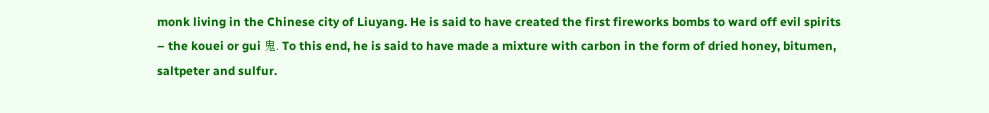monk living in the Chinese city of Liuyang. He is said to have created the first fireworks bombs to ward off evil spirits – the kouei or gui 鬼. To this end, he is said to have made a mixture with carbon in the form of dried honey, bitumen, saltpeter and sulfur.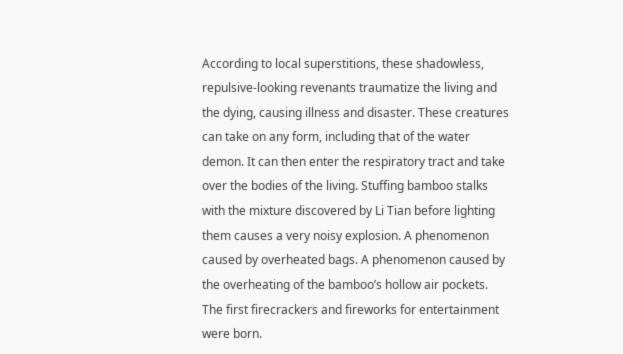According to local superstitions, these shadowless, repulsive-looking revenants traumatize the living and the dying, causing illness and disaster. These creatures can take on any form, including that of the water demon. It can then enter the respiratory tract and take over the bodies of the living. Stuffing bamboo stalks with the mixture discovered by Li Tian before lighting them causes a very noisy explosion. A phenomenon caused by overheated bags. A phenomenon caused by the overheating of the bamboo’s hollow air pockets. The first firecrackers and fireworks for entertainment were born.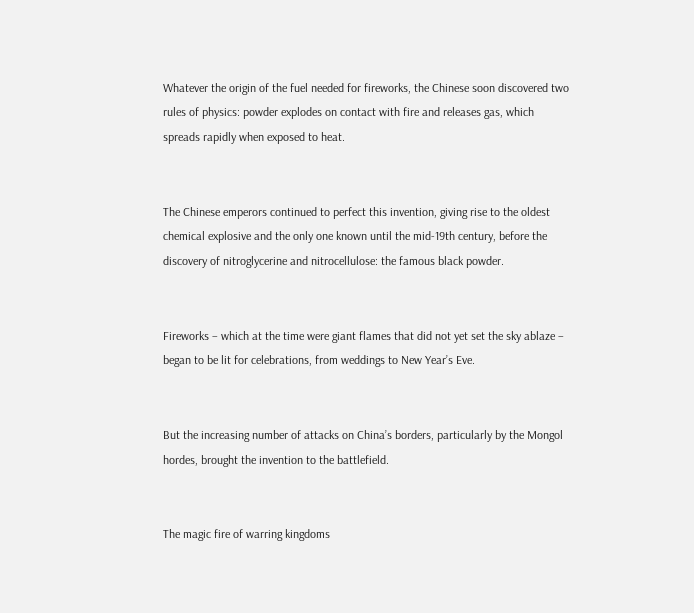Whatever the origin of the fuel needed for fireworks, the Chinese soon discovered two rules of physics: powder explodes on contact with fire and releases gas, which spreads rapidly when exposed to heat.


The Chinese emperors continued to perfect this invention, giving rise to the oldest chemical explosive and the only one known until the mid-19th century, before the discovery of nitroglycerine and nitrocellulose: the famous black powder.


Fireworks – which at the time were giant flames that did not yet set the sky ablaze – began to be lit for celebrations, from weddings to New Year’s Eve.


But the increasing number of attacks on China’s borders, particularly by the Mongol hordes, brought the invention to the battlefield.


The magic fire of warring kingdoms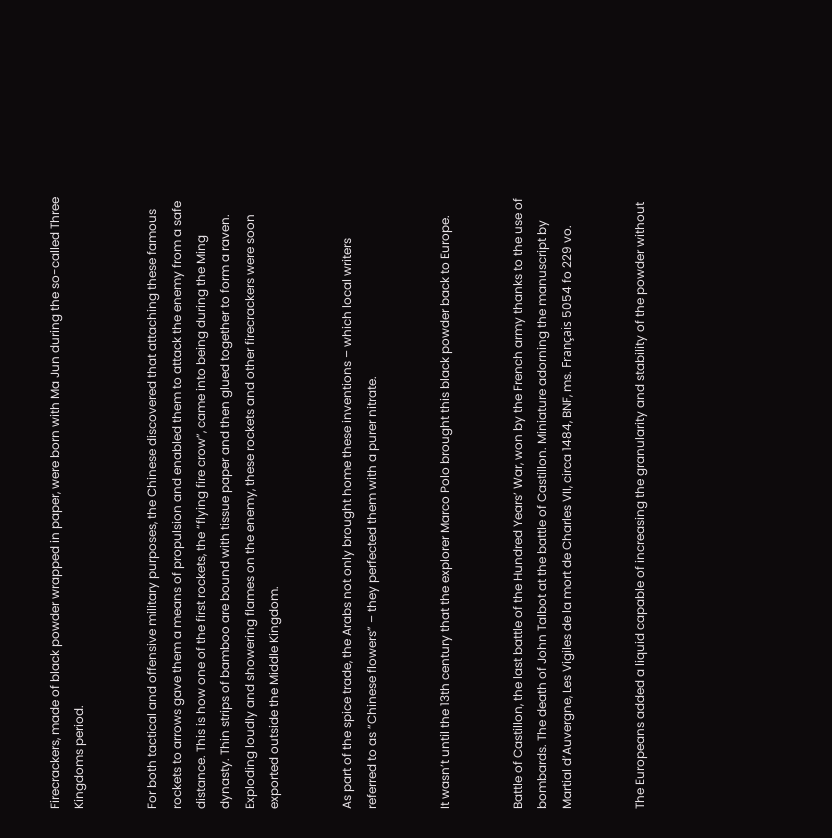Firecrackers, made of black powder wrapped in paper, were born with Ma Jun during the so-called Three Kingdoms period.


For both tactical and offensive military purposes, the Chinese discovered that attaching these famous rockets to arrows gave them a means of propulsion and enabled them to attack the enemy from a safe distance. This is how one of the first rockets, the “flying fire crow”, came into being during the Ming dynasty. Thin strips of bamboo are bound with tissue paper and then glued together to form a raven. Exploding loudly and showering flames on the enemy, these rockets and other firecrackers were soon exported outside the Middle Kingdom.


As part of the spice trade, the Arabs not only brought home these inventions – which local writers referred to as “Chinese flowers” – they perfected them with a purer nitrate.


It wasn’t until the 13th century that the explorer Marco Polo brought this black powder back to Europe.


Battle of Castillon, the last battle of the Hundred Years’ War, won by the French army thanks to the use of bombards. The death of John Talbot at the battle of Castillon. Miniature adorning the manuscript by Martial d’Auvergne, Les Vigiles de la mort de Charles VII, circa 1484, BNF, ms. Français 5054 fo 229 vo.


The Europeans added a liquid capable of increasing the granularity and stability of the powder without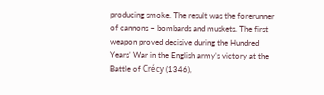producing smoke. The result was the forerunner of cannons – bombards and muskets. The first weapon proved decisive during the Hundred Years’ War in the English army’s victory at the Battle of Crécy (1346),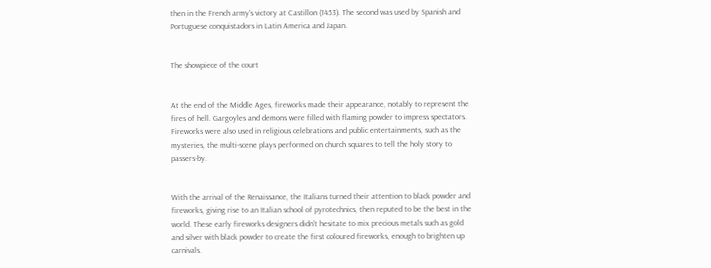then in the French army’s victory at Castillon (1453). The second was used by Spanish and Portuguese conquistadors in Latin America and Japan.


The showpiece of the court


At the end of the Middle Ages, fireworks made their appearance, notably to represent the fires of hell. Gargoyles and demons were filled with flaming powder to impress spectators. Fireworks were also used in religious celebrations and public entertainments, such as the mysteries, the multi-scene plays performed on church squares to tell the holy story to passers-by.


With the arrival of the Renaissance, the Italians turned their attention to black powder and fireworks, giving rise to an Italian school of pyrotechnics, then reputed to be the best in the world. These early fireworks designers didn’t hesitate to mix precious metals such as gold and silver with black powder to create the first coloured fireworks, enough to brighten up carnivals.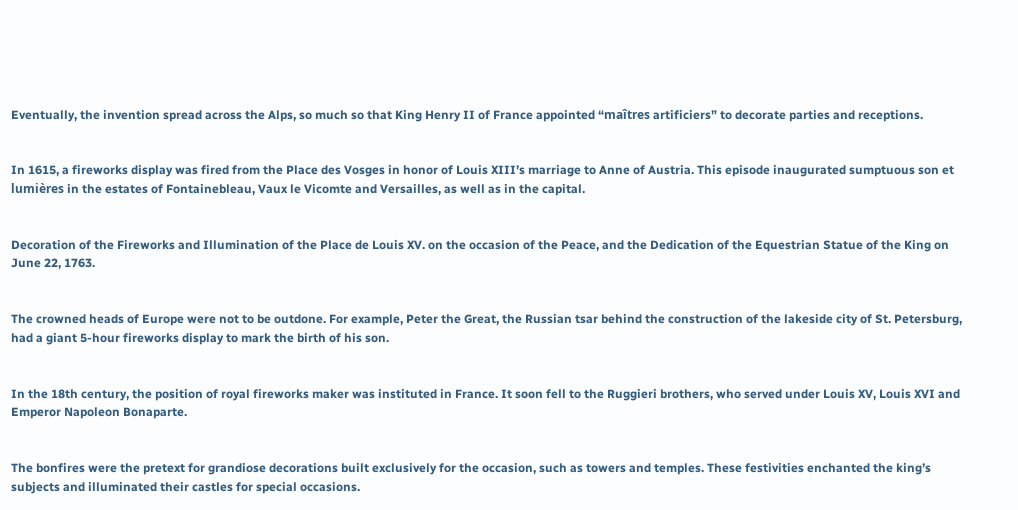Eventually, the invention spread across the Alps, so much so that King Henry II of France appointed “maîtres artificiers” to decorate parties and receptions.


In 1615, a fireworks display was fired from the Place des Vosges in honor of Louis XIII’s marriage to Anne of Austria. This episode inaugurated sumptuous son et lumières in the estates of Fontainebleau, Vaux le Vicomte and Versailles, as well as in the capital.


Decoration of the Fireworks and Illumination of the Place de Louis XV. on the occasion of the Peace, and the Dedication of the Equestrian Statue of the King on June 22, 1763.


The crowned heads of Europe were not to be outdone. For example, Peter the Great, the Russian tsar behind the construction of the lakeside city of St. Petersburg, had a giant 5-hour fireworks display to mark the birth of his son.


In the 18th century, the position of royal fireworks maker was instituted in France. It soon fell to the Ruggieri brothers, who served under Louis XV, Louis XVI and Emperor Napoleon Bonaparte.


The bonfires were the pretext for grandiose decorations built exclusively for the occasion, such as towers and temples. These festivities enchanted the king’s subjects and illuminated their castles for special occasions.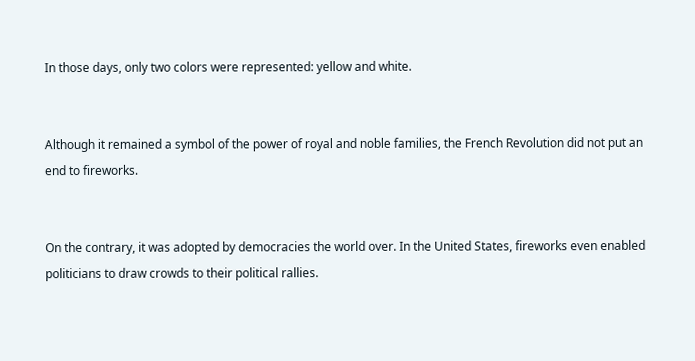In those days, only two colors were represented: yellow and white.


Although it remained a symbol of the power of royal and noble families, the French Revolution did not put an end to fireworks.


On the contrary, it was adopted by democracies the world over. In the United States, fireworks even enabled politicians to draw crowds to their political rallies.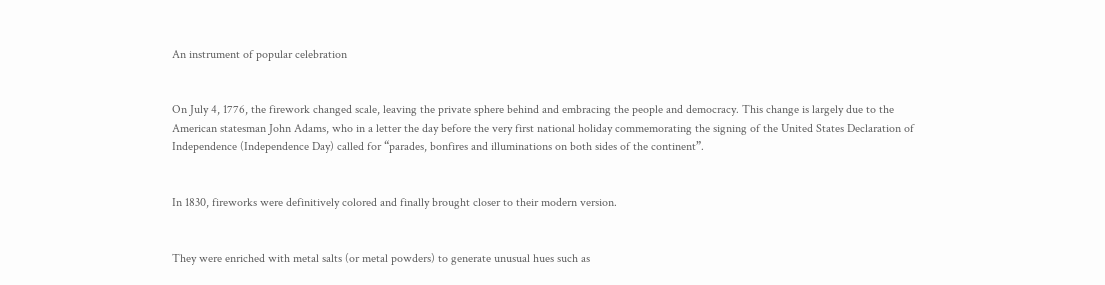An instrument of popular celebration


On July 4, 1776, the firework changed scale, leaving the private sphere behind and embracing the people and democracy. This change is largely due to the American statesman John Adams, who in a letter the day before the very first national holiday commemorating the signing of the United States Declaration of Independence (Independence Day) called for “parades, bonfires and illuminations on both sides of the continent”.


In 1830, fireworks were definitively colored and finally brought closer to their modern version.


They were enriched with metal salts (or metal powders) to generate unusual hues such as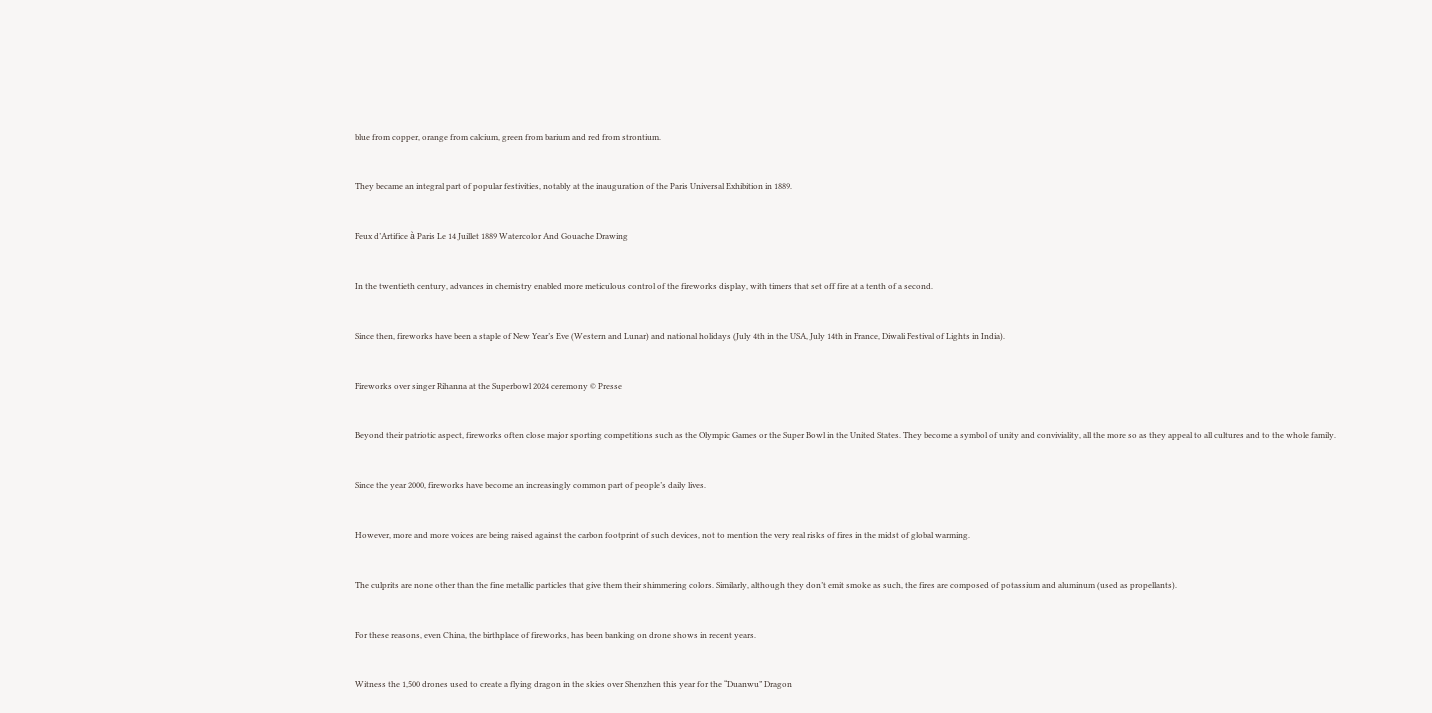blue from copper, orange from calcium, green from barium and red from strontium.


They became an integral part of popular festivities, notably at the inauguration of the Paris Universal Exhibition in 1889.


Feux d’Artifice à Paris Le 14 Juillet 1889 Watercolor And Gouache Drawing


In the twentieth century, advances in chemistry enabled more meticulous control of the fireworks display, with timers that set off fire at a tenth of a second.


Since then, fireworks have been a staple of New Year’s Eve (Western and Lunar) and national holidays (July 4th in the USA, July 14th in France, Diwali Festival of Lights in India).


Fireworks over singer Rihanna at the Superbowl 2024 ceremony © Presse


Beyond their patriotic aspect, fireworks often close major sporting competitions such as the Olympic Games or the Super Bowl in the United States. They become a symbol of unity and conviviality, all the more so as they appeal to all cultures and to the whole family.


Since the year 2000, fireworks have become an increasingly common part of people’s daily lives.


However, more and more voices are being raised against the carbon footprint of such devices, not to mention the very real risks of fires in the midst of global warming.


The culprits are none other than the fine metallic particles that give them their shimmering colors. Similarly, although they don’t emit smoke as such, the fires are composed of potassium and aluminum (used as propellants).


For these reasons, even China, the birthplace of fireworks, has been banking on drone shows in recent years.


Witness the 1,500 drones used to create a flying dragon in the skies over Shenzhen this year for the “Duanwu” Dragon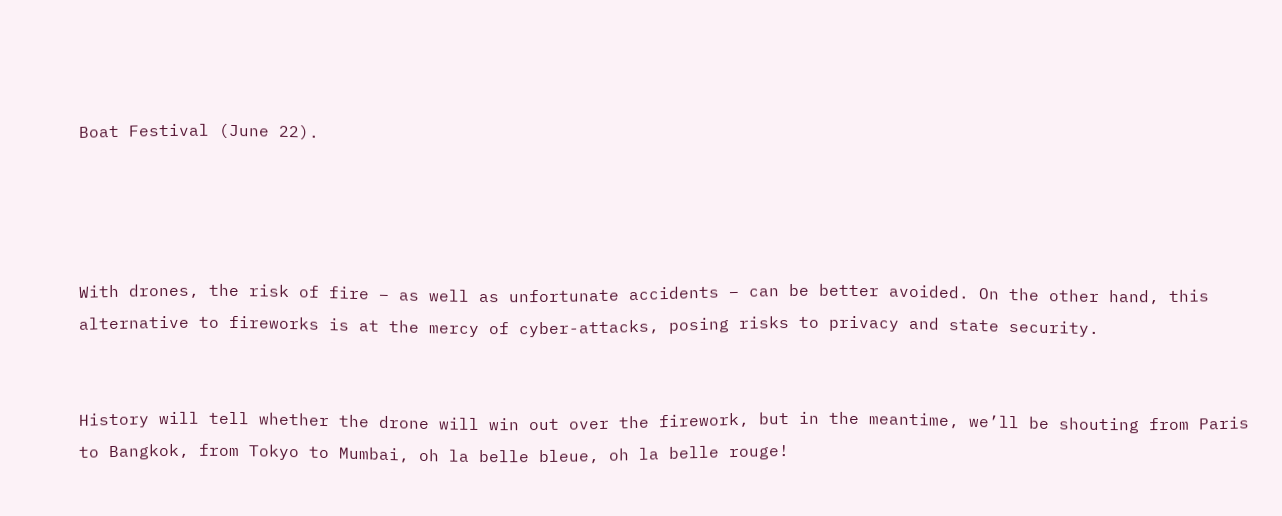Boat Festival (June 22).




With drones, the risk of fire – as well as unfortunate accidents – can be better avoided. On the other hand, this alternative to fireworks is at the mercy of cyber-attacks, posing risks to privacy and state security.


History will tell whether the drone will win out over the firework, but in the meantime, we’ll be shouting from Paris to Bangkok, from Tokyo to Mumbai, oh la belle bleue, oh la belle rouge!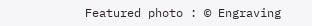Featured photo : © Engraving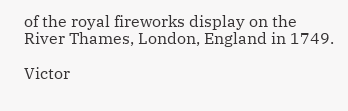of the royal fireworks display on the River Thames, London, England in 1749.

Victor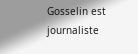Gosselin est journaliste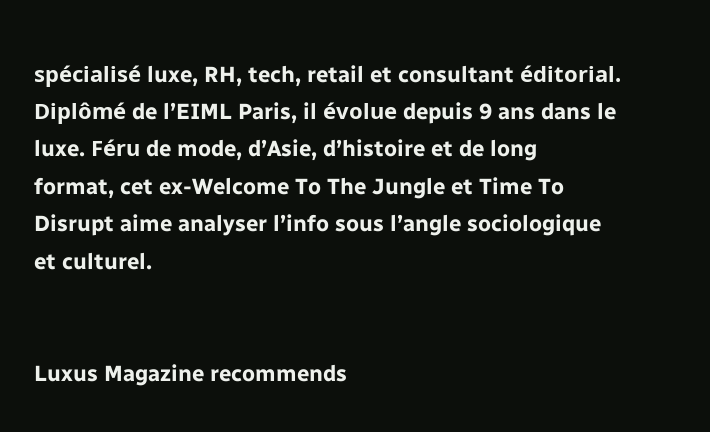spécialisé luxe, RH, tech, retail et consultant éditorial. Diplômé de l’EIML Paris, il évolue depuis 9 ans dans le luxe. Féru de mode, d’Asie, d’histoire et de long format, cet ex-Welcome To The Jungle et Time To Disrupt aime analyser l’info sous l’angle sociologique et culturel.


Luxus Magazine recommends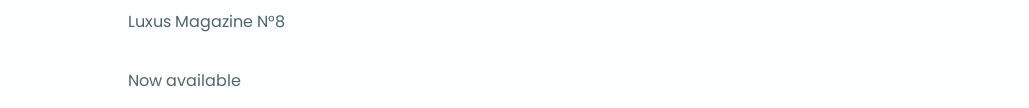Luxus Magazine N°8

Now available